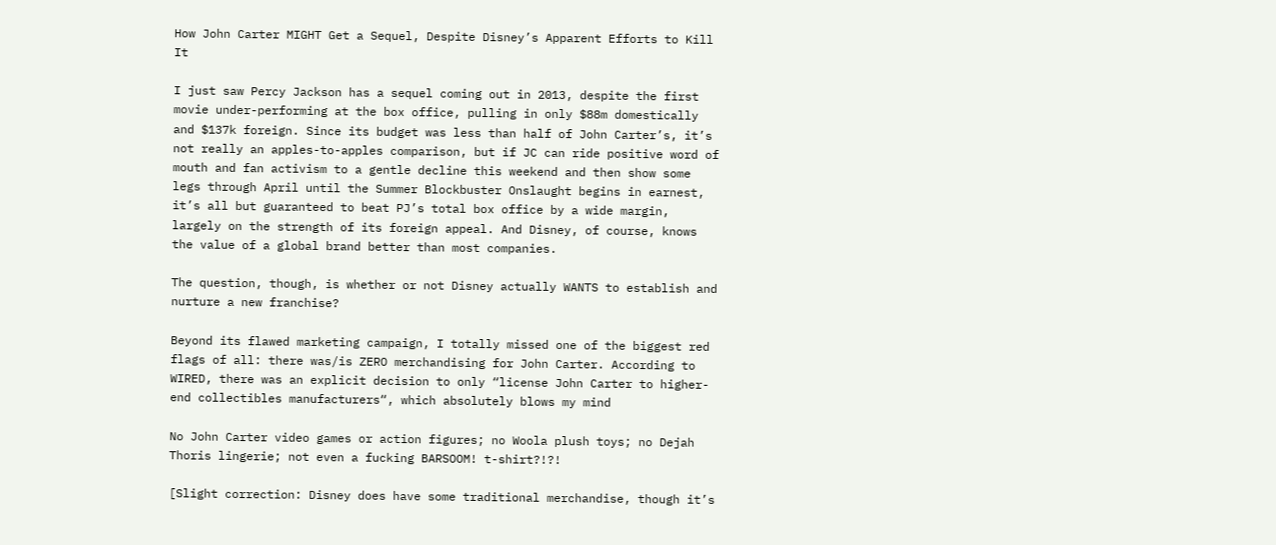How John Carter MIGHT Get a Sequel, Despite Disney’s Apparent Efforts to Kill It

I just saw Percy Jackson has a sequel coming out in 2013, despite the first movie under-performing at the box office, pulling in only $88m domestically and $137k foreign. Since its budget was less than half of John Carter’s, it’s not really an apples-to-apples comparison, but if JC can ride positive word of mouth and fan activism to a gentle decline this weekend and then show some legs through April until the Summer Blockbuster Onslaught begins in earnest, it’s all but guaranteed to beat PJ’s total box office by a wide margin, largely on the strength of its foreign appeal. And Disney, of course, knows the value of a global brand better than most companies.

The question, though, is whether or not Disney actually WANTS to establish and nurture a new franchise?

Beyond its flawed marketing campaign, I totally missed one of the biggest red flags of all: there was/is ZERO merchandising for John Carter. According to WIRED, there was an explicit decision to only “license John Carter to higher-end collectibles manufacturers“, which absolutely blows my mind

No John Carter video games or action figures; no Woola plush toys; no Dejah Thoris lingerie; not even a fucking BARSOOM! t-shirt?!?!

[Slight correction: Disney does have some traditional merchandise, though it’s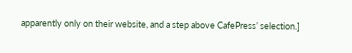apparently only on their website, and a step above CafePress’ selection.]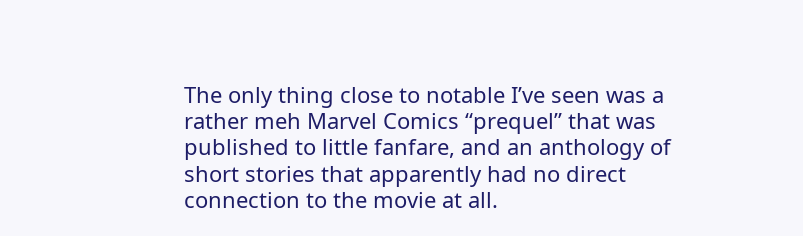The only thing close to notable I’ve seen was a rather meh Marvel Comics “prequel” that was published to little fanfare, and an anthology of short stories that apparently had no direct connection to the movie at all.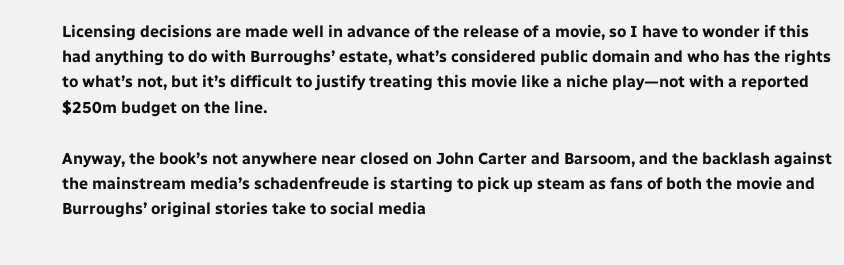Licensing decisions are made well in advance of the release of a movie, so I have to wonder if this had anything to do with Burroughs’ estate, what’s considered public domain and who has the rights to what’s not, but it’s difficult to justify treating this movie like a niche play—not with a reported $250m budget on the line.

Anyway, the book’s not anywhere near closed on John Carter and Barsoom, and the backlash against the mainstream media’s schadenfreude is starting to pick up steam as fans of both the movie and Burroughs’ original stories take to social media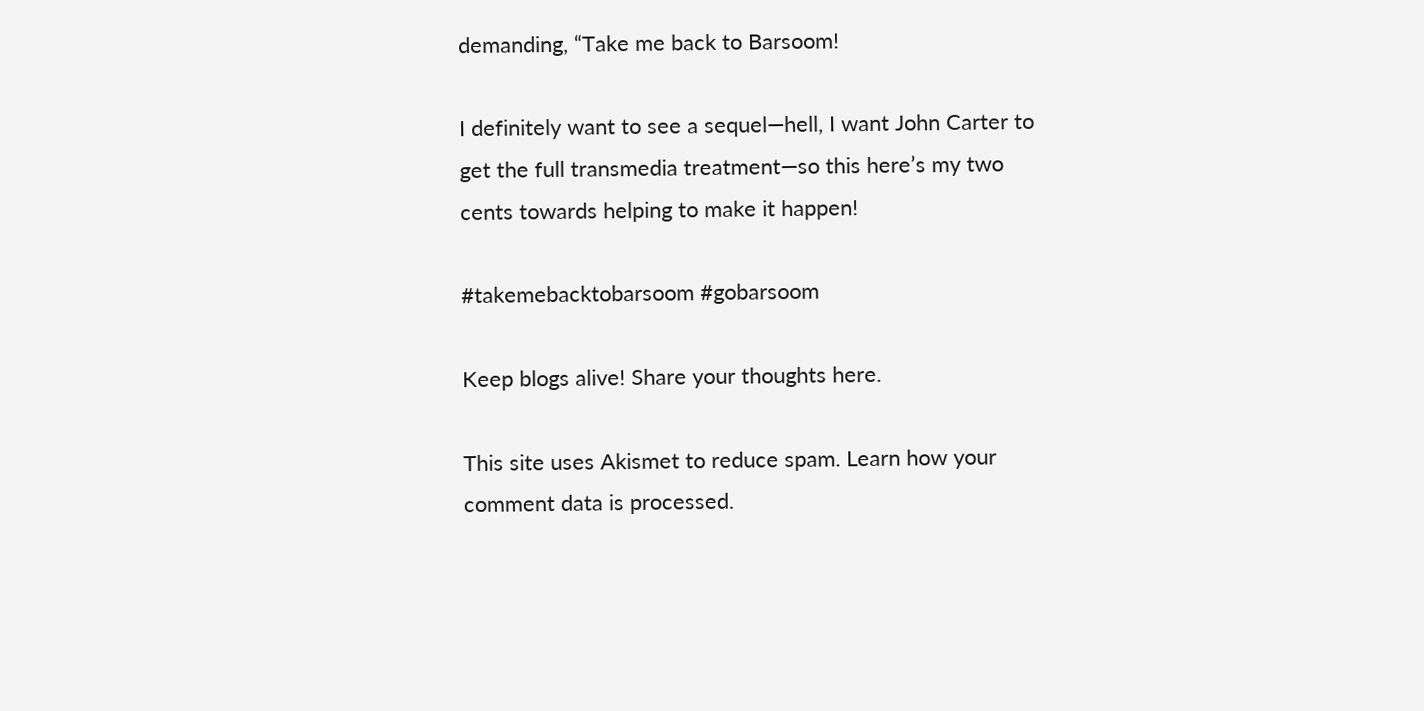demanding, “Take me back to Barsoom!

I definitely want to see a sequel—hell, I want John Carter to get the full transmedia treatment—so this here’s my two cents towards helping to make it happen!

#takemebacktobarsoom #gobarsoom

Keep blogs alive! Share your thoughts here.

This site uses Akismet to reduce spam. Learn how your comment data is processed.